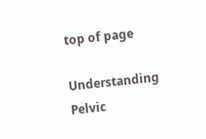top of page

Understanding Pelvic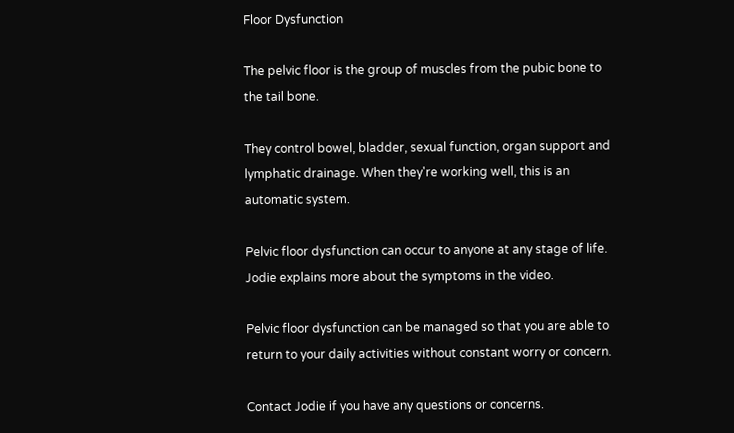Floor Dysfunction

The pelvic floor is the group of muscles from the pubic bone to the tail bone.

They control bowel, bladder, sexual function, organ support and lymphatic drainage. When they're working well, this is an automatic system.

Pelvic floor dysfunction can occur to anyone at any stage of life. Jodie explains more about the symptoms in the video.

Pelvic floor dysfunction can be managed so that you are able to return to your daily activities without constant worry or concern.

Contact Jodie if you have any questions or concerns.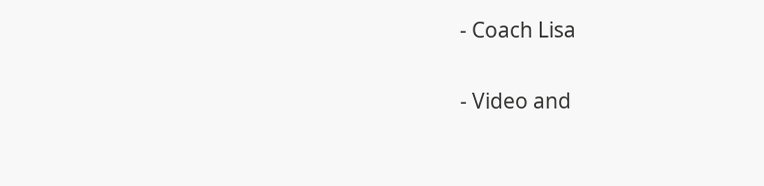- Coach Lisa

- Video and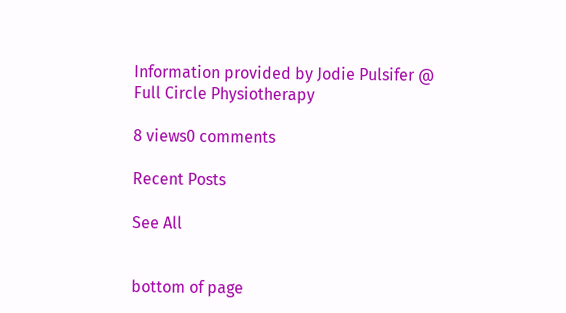Information provided by Jodie Pulsifer @ Full Circle Physiotherapy

8 views0 comments

Recent Posts

See All


bottom of page